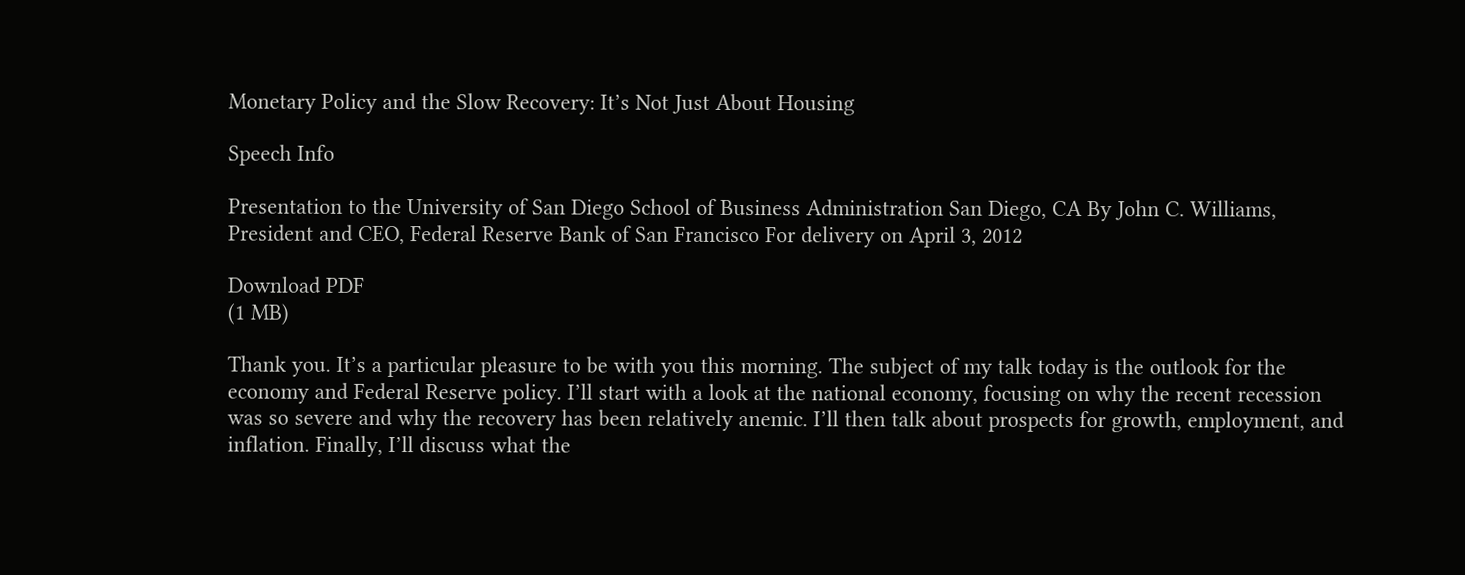Monetary Policy and the Slow Recovery: It’s Not Just About Housing

Speech Info

Presentation to the University of San Diego School of Business Administration San Diego, CA By John C. Williams, President and CEO, Federal Reserve Bank of San Francisco For delivery on April 3, 2012

Download PDF
(1 MB)

Thank you. It’s a particular pleasure to be with you this morning. The subject of my talk today is the outlook for the economy and Federal Reserve policy. I’ll start with a look at the national economy, focusing on why the recent recession was so severe and why the recovery has been relatively anemic. I’ll then talk about prospects for growth, employment, and inflation. Finally, I’ll discuss what the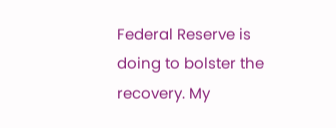Federal Reserve is doing to bolster the recovery. My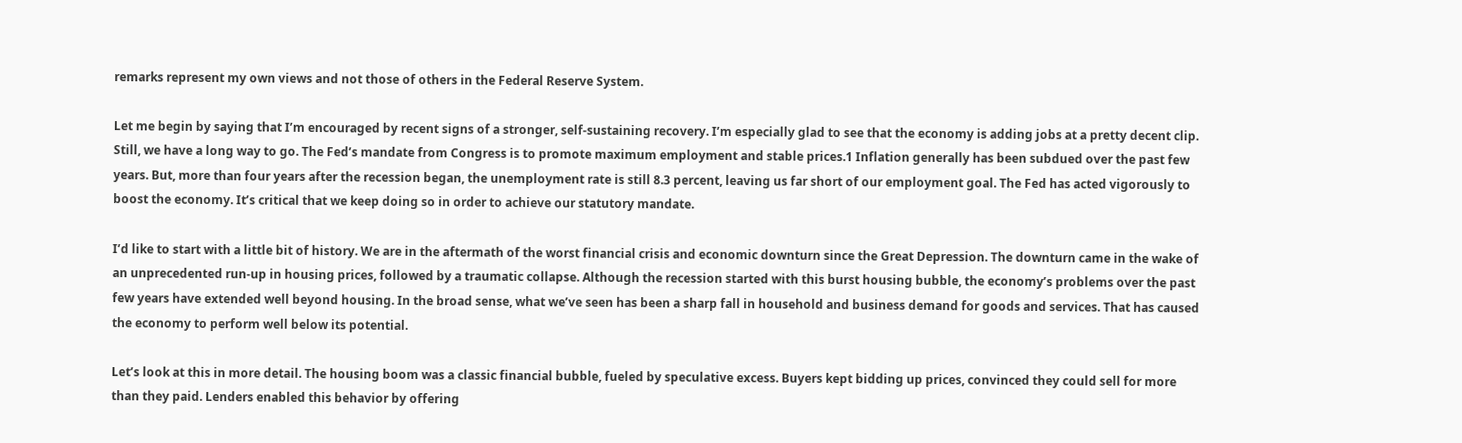remarks represent my own views and not those of others in the Federal Reserve System.

Let me begin by saying that I’m encouraged by recent signs of a stronger, self-sustaining recovery. I’m especially glad to see that the economy is adding jobs at a pretty decent clip. Still, we have a long way to go. The Fed’s mandate from Congress is to promote maximum employment and stable prices.1 Inflation generally has been subdued over the past few years. But, more than four years after the recession began, the unemployment rate is still 8.3 percent, leaving us far short of our employment goal. The Fed has acted vigorously to boost the economy. It’s critical that we keep doing so in order to achieve our statutory mandate.

I’d like to start with a little bit of history. We are in the aftermath of the worst financial crisis and economic downturn since the Great Depression. The downturn came in the wake of an unprecedented run-up in housing prices, followed by a traumatic collapse. Although the recession started with this burst housing bubble, the economy’s problems over the past few years have extended well beyond housing. In the broad sense, what we’ve seen has been a sharp fall in household and business demand for goods and services. That has caused the economy to perform well below its potential.

Let’s look at this in more detail. The housing boom was a classic financial bubble, fueled by speculative excess. Buyers kept bidding up prices, convinced they could sell for more than they paid. Lenders enabled this behavior by offering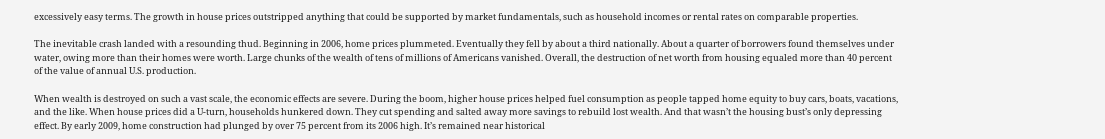excessively easy terms. The growth in house prices outstripped anything that could be supported by market fundamentals, such as household incomes or rental rates on comparable properties.

The inevitable crash landed with a resounding thud. Beginning in 2006, home prices plummeted. Eventually they fell by about a third nationally. About a quarter of borrowers found themselves under water, owing more than their homes were worth. Large chunks of the wealth of tens of millions of Americans vanished. Overall, the destruction of net worth from housing equaled more than 40 percent of the value of annual U.S. production.

When wealth is destroyed on such a vast scale, the economic effects are severe. During the boom, higher house prices helped fuel consumption as people tapped home equity to buy cars, boats, vacations, and the like. When house prices did a U-turn, households hunkered down. They cut spending and salted away more savings to rebuild lost wealth. And that wasn’t the housing bust’s only depressing effect. By early 2009, home construction had plunged by over 75 percent from its 2006 high. It’s remained near historical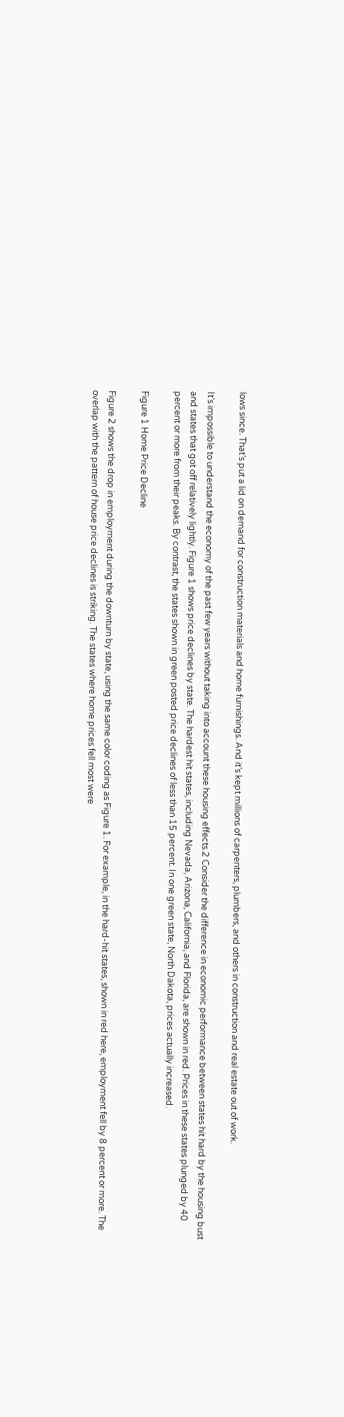lows since. That’s put a lid on demand for construction materials and home furnishings. And it’s kept millions of carpenters, plumbers, and others in construction and real estate out of work.

It’s impossible to understand the economy of the past few years without taking into account these housing effects.2 Consider the difference in economic performance between states hit hard by the housing bust and states that got off relatively lightly. Figure 1 shows price declines by state. The hardest hit states, including Nevada, Arizona, California, and Florida, are shown in red. Prices in these states plunged by 40 percent or more from their peaks. By contrast, the states shown in green posted price declines of less than 15 percent. In one green state, North Dakota, prices actually increased.

Figure 1 Home Price Decline

Figure 2 shows the drop in employment during the downturn by state, using the same color coding as Figure 1. For example, in the hard-hit states, shown in red here, employment fell by 8 percent or more. The overlap with the pattern of house price declines is striking. The states where home prices fell most were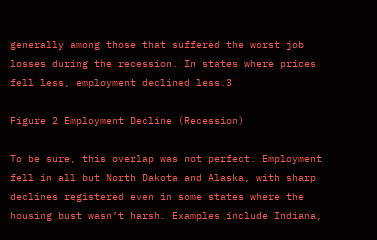generally among those that suffered the worst job losses during the recession. In states where prices fell less, employment declined less.3

Figure 2 Employment Decline (Recession)

To be sure, this overlap was not perfect. Employment fell in all but North Dakota and Alaska, with sharp declines registered even in some states where the housing bust wasn’t harsh. Examples include Indiana,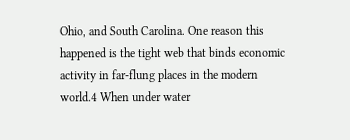Ohio, and South Carolina. One reason this happened is the tight web that binds economic activity in far-flung places in the modern world.4 When under water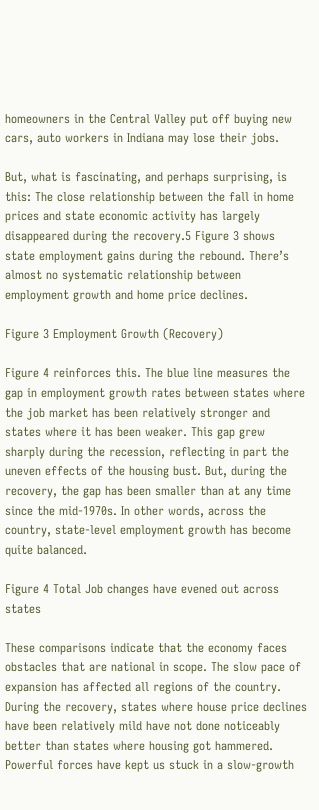homeowners in the Central Valley put off buying new cars, auto workers in Indiana may lose their jobs.

But, what is fascinating, and perhaps surprising, is this: The close relationship between the fall in home prices and state economic activity has largely disappeared during the recovery.5 Figure 3 shows state employment gains during the rebound. There’s almost no systematic relationship between employment growth and home price declines.

Figure 3 Employment Growth (Recovery)

Figure 4 reinforces this. The blue line measures the gap in employment growth rates between states where the job market has been relatively stronger and states where it has been weaker. This gap grew sharply during the recession, reflecting in part the uneven effects of the housing bust. But, during the recovery, the gap has been smaller than at any time since the mid-1970s. In other words, across the country, state-level employment growth has become quite balanced.

Figure 4 Total Job changes have evened out across states

These comparisons indicate that the economy faces obstacles that are national in scope. The slow pace of expansion has affected all regions of the country. During the recovery, states where house price declines have been relatively mild have not done noticeably better than states where housing got hammered. Powerful forces have kept us stuck in a slow-growth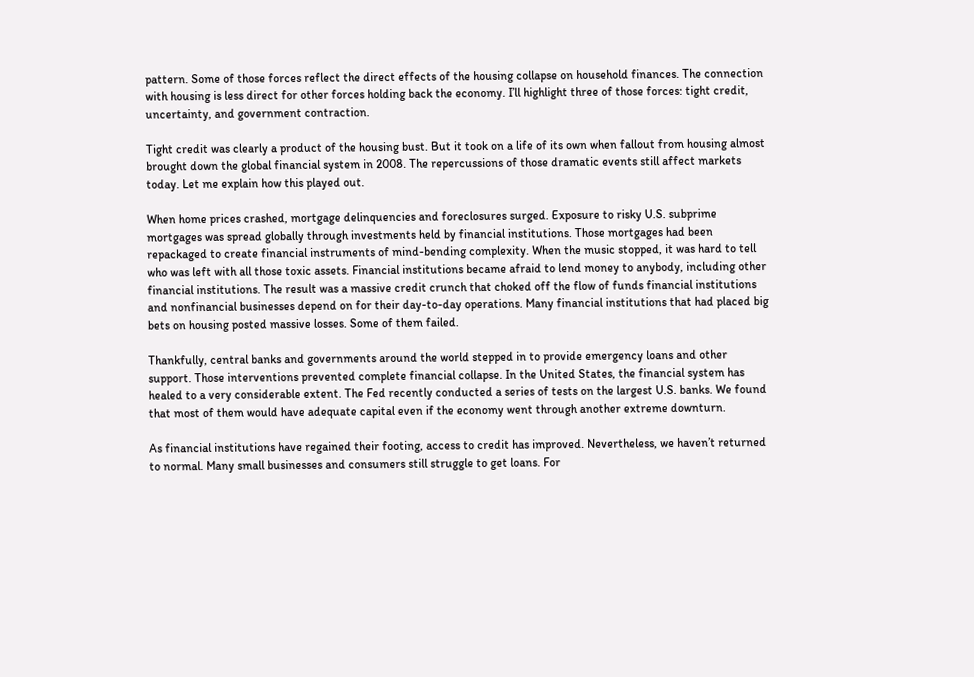pattern. Some of those forces reflect the direct effects of the housing collapse on household finances. The connection with housing is less direct for other forces holding back the economy. I’ll highlight three of those forces: tight credit, uncertainty, and government contraction.

Tight credit was clearly a product of the housing bust. But it took on a life of its own when fallout from housing almost brought down the global financial system in 2008. The repercussions of those dramatic events still affect markets today. Let me explain how this played out.

When home prices crashed, mortgage delinquencies and foreclosures surged. Exposure to risky U.S. subprime mortgages was spread globally through investments held by financial institutions. Those mortgages had been repackaged to create financial instruments of mind-bending complexity. When the music stopped, it was hard to tell who was left with all those toxic assets. Financial institutions became afraid to lend money to anybody, including other financial institutions. The result was a massive credit crunch that choked off the flow of funds financial institutions and nonfinancial businesses depend on for their day-to-day operations. Many financial institutions that had placed big bets on housing posted massive losses. Some of them failed.

Thankfully, central banks and governments around the world stepped in to provide emergency loans and other support. Those interventions prevented complete financial collapse. In the United States, the financial system has healed to a very considerable extent. The Fed recently conducted a series of tests on the largest U.S. banks. We found that most of them would have adequate capital even if the economy went through another extreme downturn.

As financial institutions have regained their footing, access to credit has improved. Nevertheless, we haven’t returned to normal. Many small businesses and consumers still struggle to get loans. For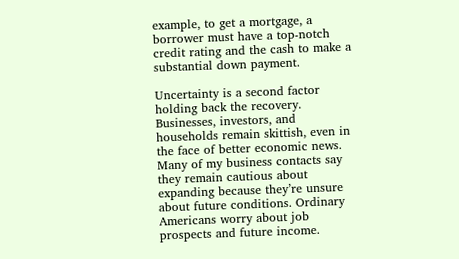example, to get a mortgage, a borrower must have a top-notch credit rating and the cash to make a substantial down payment.

Uncertainty is a second factor holding back the recovery. Businesses, investors, and households remain skittish, even in the face of better economic news. Many of my business contacts say they remain cautious about expanding because they’re unsure about future conditions. Ordinary Americans worry about job prospects and future income.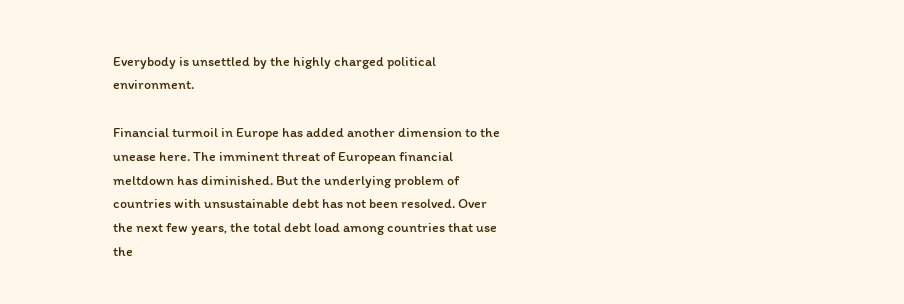Everybody is unsettled by the highly charged political environment.

Financial turmoil in Europe has added another dimension to the unease here. The imminent threat of European financial meltdown has diminished. But the underlying problem of countries with unsustainable debt has not been resolved. Over the next few years, the total debt load among countries that use the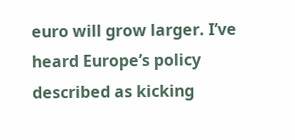euro will grow larger. I’ve heard Europe’s policy described as kicking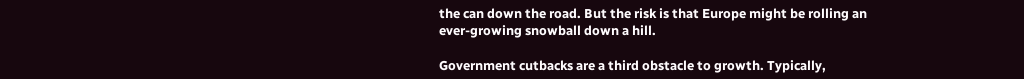the can down the road. But the risk is that Europe might be rolling an ever-growing snowball down a hill.

Government cutbacks are a third obstacle to growth. Typically,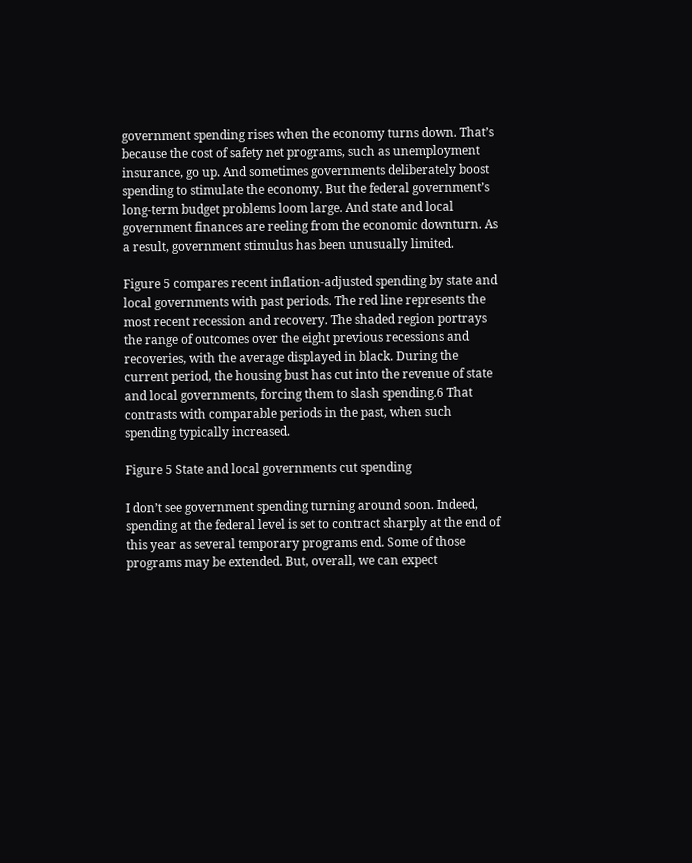government spending rises when the economy turns down. That’s because the cost of safety net programs, such as unemployment insurance, go up. And sometimes governments deliberately boost spending to stimulate the economy. But the federal government’s long-term budget problems loom large. And state and local government finances are reeling from the economic downturn. As a result, government stimulus has been unusually limited.

Figure 5 compares recent inflation-adjusted spending by state and local governments with past periods. The red line represents the most recent recession and recovery. The shaded region portrays the range of outcomes over the eight previous recessions and recoveries, with the average displayed in black. During the current period, the housing bust has cut into the revenue of state and local governments, forcing them to slash spending.6 That contrasts with comparable periods in the past, when such spending typically increased.

Figure 5 State and local governments cut spending

I don’t see government spending turning around soon. Indeed, spending at the federal level is set to contract sharply at the end of this year as several temporary programs end. Some of those programs may be extended. But, overall, we can expect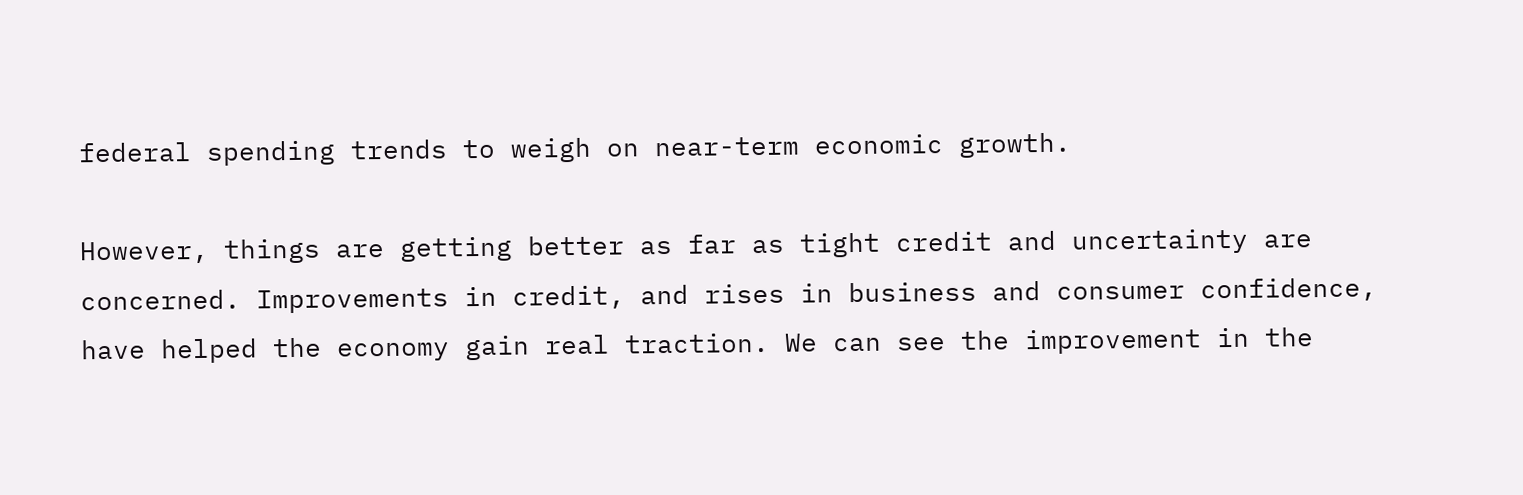federal spending trends to weigh on near-term economic growth.

However, things are getting better as far as tight credit and uncertainty are concerned. Improvements in credit, and rises in business and consumer confidence, have helped the economy gain real traction. We can see the improvement in the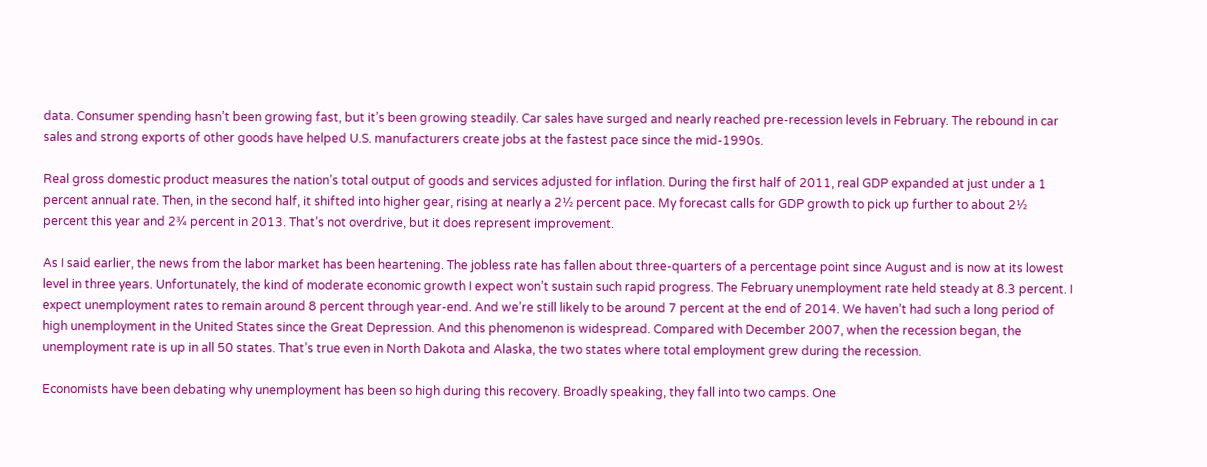data. Consumer spending hasn’t been growing fast, but it’s been growing steadily. Car sales have surged and nearly reached pre-recession levels in February. The rebound in car sales and strong exports of other goods have helped U.S. manufacturers create jobs at the fastest pace since the mid-1990s.

Real gross domestic product measures the nation’s total output of goods and services adjusted for inflation. During the first half of 2011, real GDP expanded at just under a 1 percent annual rate. Then, in the second half, it shifted into higher gear, rising at nearly a 2½ percent pace. My forecast calls for GDP growth to pick up further to about 2½ percent this year and 2¾ percent in 2013. That’s not overdrive, but it does represent improvement.

As I said earlier, the news from the labor market has been heartening. The jobless rate has fallen about three-quarters of a percentage point since August and is now at its lowest level in three years. Unfortunately, the kind of moderate economic growth I expect won’t sustain such rapid progress. The February unemployment rate held steady at 8.3 percent. I expect unemployment rates to remain around 8 percent through year-end. And we’re still likely to be around 7 percent at the end of 2014. We haven’t had such a long period of high unemployment in the United States since the Great Depression. And this phenomenon is widespread. Compared with December 2007, when the recession began, the unemployment rate is up in all 50 states. That’s true even in North Dakota and Alaska, the two states where total employment grew during the recession.

Economists have been debating why unemployment has been so high during this recovery. Broadly speaking, they fall into two camps. One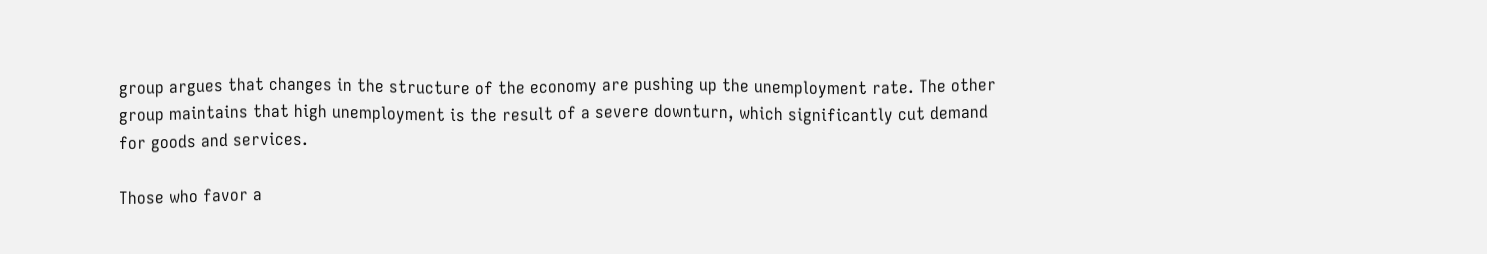group argues that changes in the structure of the economy are pushing up the unemployment rate. The other group maintains that high unemployment is the result of a severe downturn, which significantly cut demand for goods and services.

Those who favor a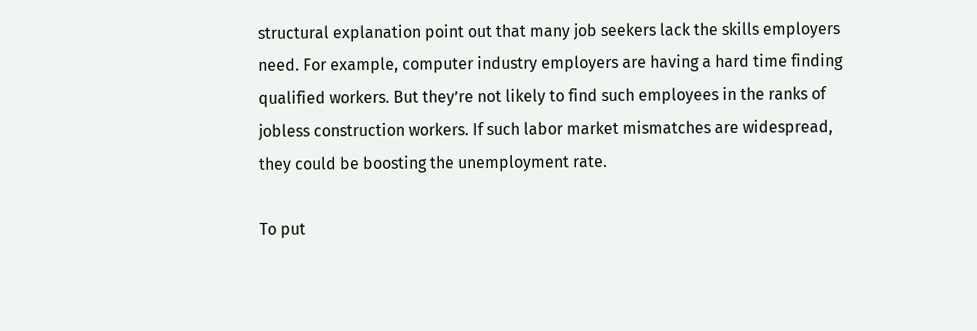structural explanation point out that many job seekers lack the skills employers need. For example, computer industry employers are having a hard time finding qualified workers. But they’re not likely to find such employees in the ranks of jobless construction workers. If such labor market mismatches are widespread, they could be boosting the unemployment rate.

To put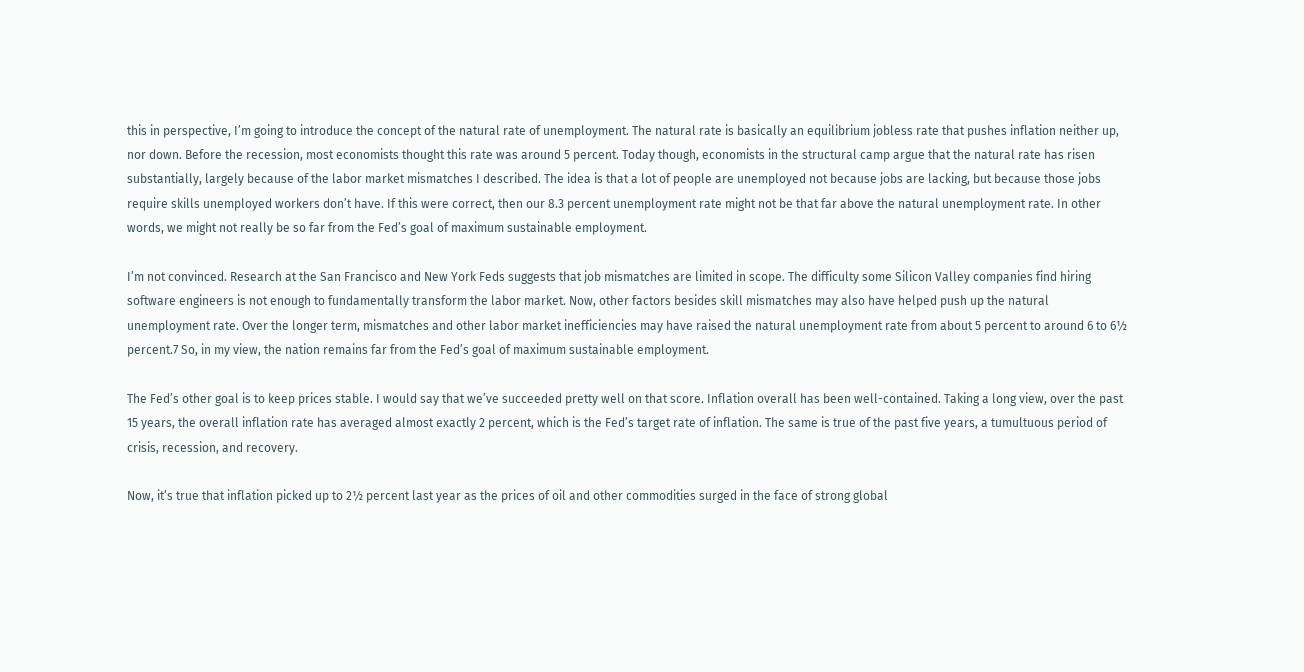this in perspective, I’m going to introduce the concept of the natural rate of unemployment. The natural rate is basically an equilibrium jobless rate that pushes inflation neither up, nor down. Before the recession, most economists thought this rate was around 5 percent. Today though, economists in the structural camp argue that the natural rate has risen substantially, largely because of the labor market mismatches I described. The idea is that a lot of people are unemployed not because jobs are lacking, but because those jobs require skills unemployed workers don’t have. If this were correct, then our 8.3 percent unemployment rate might not be that far above the natural unemployment rate. In other words, we might not really be so far from the Fed’s goal of maximum sustainable employment.

I’m not convinced. Research at the San Francisco and New York Feds suggests that job mismatches are limited in scope. The difficulty some Silicon Valley companies find hiring software engineers is not enough to fundamentally transform the labor market. Now, other factors besides skill mismatches may also have helped push up the natural unemployment rate. Over the longer term, mismatches and other labor market inefficiencies may have raised the natural unemployment rate from about 5 percent to around 6 to 6½ percent.7 So, in my view, the nation remains far from the Fed’s goal of maximum sustainable employment.

The Fed’s other goal is to keep prices stable. I would say that we’ve succeeded pretty well on that score. Inflation overall has been well-contained. Taking a long view, over the past 15 years, the overall inflation rate has averaged almost exactly 2 percent, which is the Fed’s target rate of inflation. The same is true of the past five years, a tumultuous period of crisis, recession, and recovery.

Now, it’s true that inflation picked up to 2½ percent last year as the prices of oil and other commodities surged in the face of strong global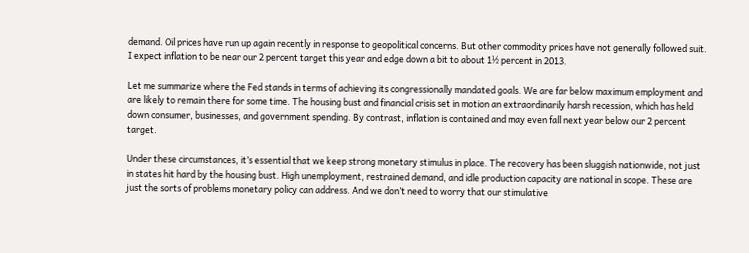demand. Oil prices have run up again recently in response to geopolitical concerns. But other commodity prices have not generally followed suit. I expect inflation to be near our 2 percent target this year and edge down a bit to about 1½ percent in 2013.

Let me summarize where the Fed stands in terms of achieving its congressionally mandated goals. We are far below maximum employment and are likely to remain there for some time. The housing bust and financial crisis set in motion an extraordinarily harsh recession, which has held down consumer, businesses, and government spending. By contrast, inflation is contained and may even fall next year below our 2 percent target.

Under these circumstances, it’s essential that we keep strong monetary stimulus in place. The recovery has been sluggish nationwide, not just in states hit hard by the housing bust. High unemployment, restrained demand, and idle production capacity are national in scope. These are just the sorts of problems monetary policy can address. And we don’t need to worry that our stimulative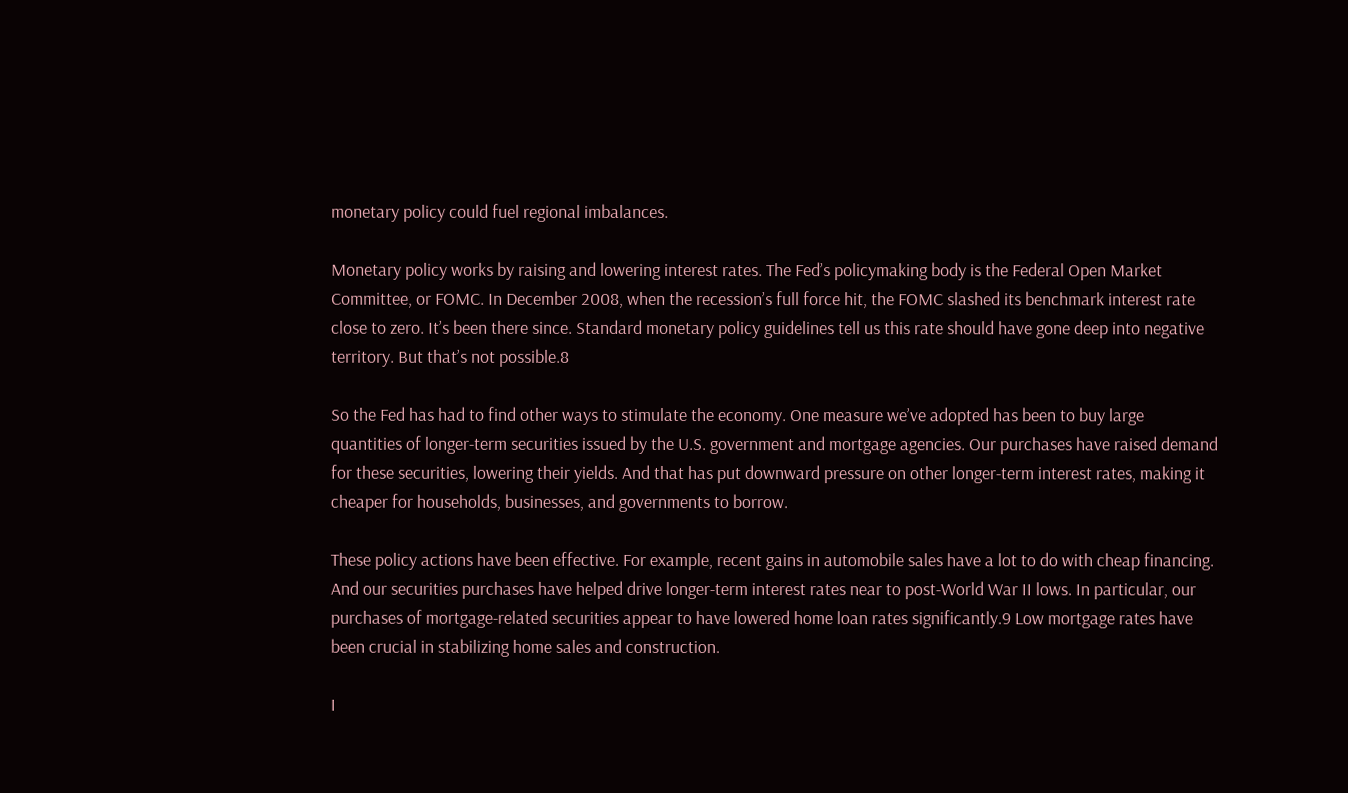monetary policy could fuel regional imbalances.

Monetary policy works by raising and lowering interest rates. The Fed’s policymaking body is the Federal Open Market Committee, or FOMC. In December 2008, when the recession’s full force hit, the FOMC slashed its benchmark interest rate close to zero. It’s been there since. Standard monetary policy guidelines tell us this rate should have gone deep into negative territory. But that’s not possible.8

So the Fed has had to find other ways to stimulate the economy. One measure we’ve adopted has been to buy large quantities of longer-term securities issued by the U.S. government and mortgage agencies. Our purchases have raised demand for these securities, lowering their yields. And that has put downward pressure on other longer-term interest rates, making it cheaper for households, businesses, and governments to borrow.

These policy actions have been effective. For example, recent gains in automobile sales have a lot to do with cheap financing. And our securities purchases have helped drive longer-term interest rates near to post-World War II lows. In particular, our purchases of mortgage-related securities appear to have lowered home loan rates significantly.9 Low mortgage rates have been crucial in stabilizing home sales and construction.

I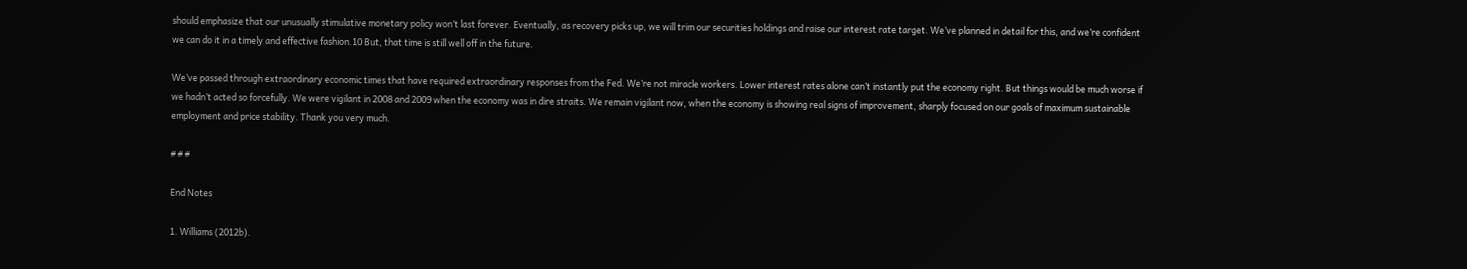should emphasize that our unusually stimulative monetary policy won’t last forever. Eventually, as recovery picks up, we will trim our securities holdings and raise our interest rate target. We’ve planned in detail for this, and we’re confident we can do it in a timely and effective fashion.10 But, that time is still well off in the future.

We’ve passed through extraordinary economic times that have required extraordinary responses from the Fed. We’re not miracle workers. Lower interest rates alone can’t instantly put the economy right. But things would be much worse if we hadn’t acted so forcefully. We were vigilant in 2008 and 2009 when the economy was in dire straits. We remain vigilant now, when the economy is showing real signs of improvement, sharply focused on our goals of maximum sustainable employment and price stability. Thank you very much.

# # #

End Notes

1. Williams (2012b).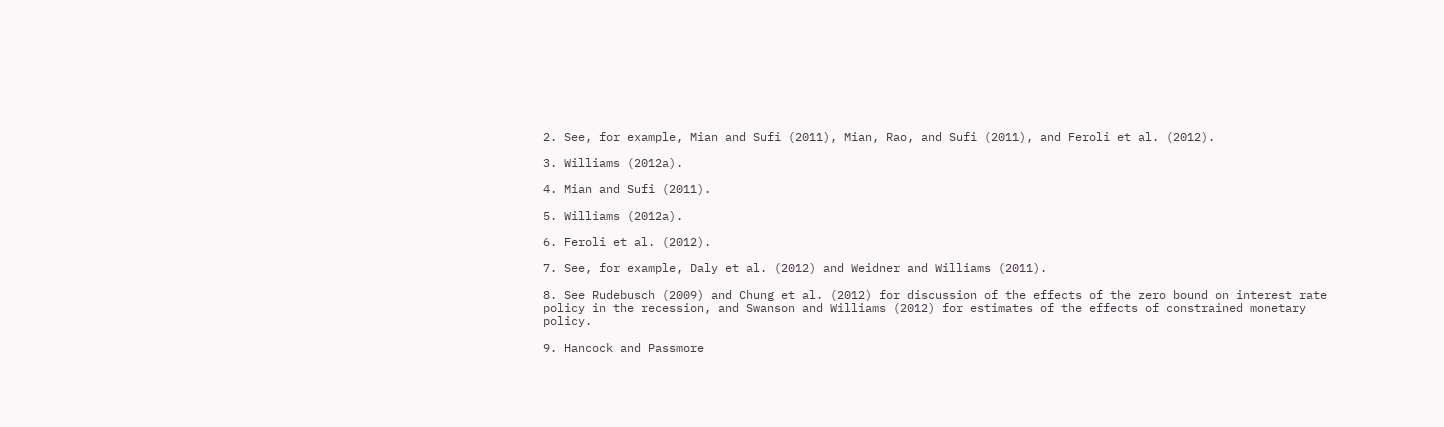2. See, for example, Mian and Sufi (2011), Mian, Rao, and Sufi (2011), and Feroli et al. (2012).

3. Williams (2012a).

4. Mian and Sufi (2011).

5. Williams (2012a).

6. Feroli et al. (2012).

7. See, for example, Daly et al. (2012) and Weidner and Williams (2011).

8. See Rudebusch (2009) and Chung et al. (2012) for discussion of the effects of the zero bound on interest rate policy in the recession, and Swanson and Williams (2012) for estimates of the effects of constrained monetary policy.

9. Hancock and Passmore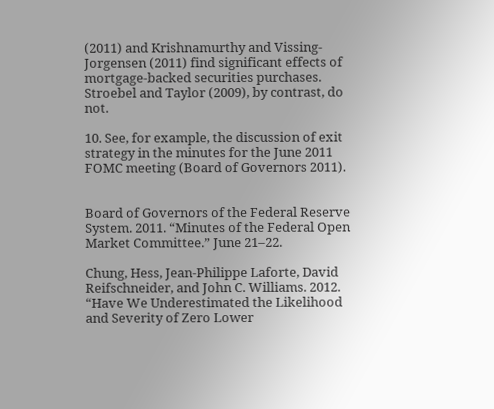(2011) and Krishnamurthy and Vissing-Jorgensen (2011) find significant effects of mortgage-backed securities purchases. Stroebel and Taylor (2009), by contrast, do not.

10. See, for example, the discussion of exit strategy in the minutes for the June 2011 FOMC meeting (Board of Governors 2011).


Board of Governors of the Federal Reserve System. 2011. “Minutes of the Federal Open Market Committee.” June 21–22.

Chung, Hess, Jean-Philippe Laforte, David Reifschneider, and John C. Williams. 2012. “Have We Underestimated the Likelihood and Severity of Zero Lower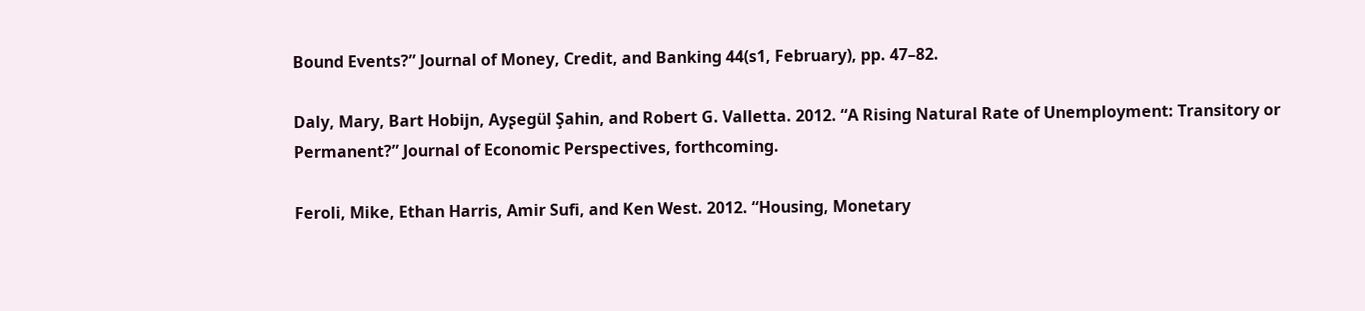Bound Events?” Journal of Money, Credit, and Banking 44(s1, February), pp. 47–82.

Daly, Mary, Bart Hobijn, Ayʂegül Şahin, and Robert G. Valletta. 2012. “A Rising Natural Rate of Unemployment: Transitory or Permanent?” Journal of Economic Perspectives, forthcoming.

Feroli, Mike, Ethan Harris, Amir Sufi, and Ken West. 2012. “Housing, Monetary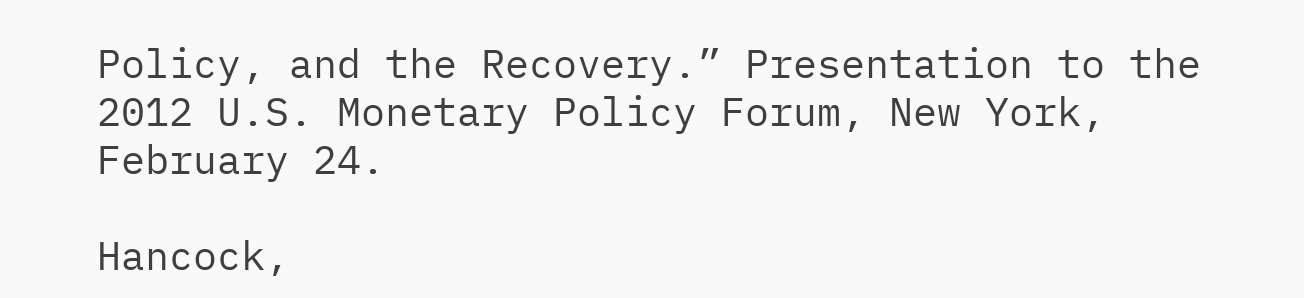Policy, and the Recovery.” Presentation to the 2012 U.S. Monetary Policy Forum, New York, February 24.

Hancock,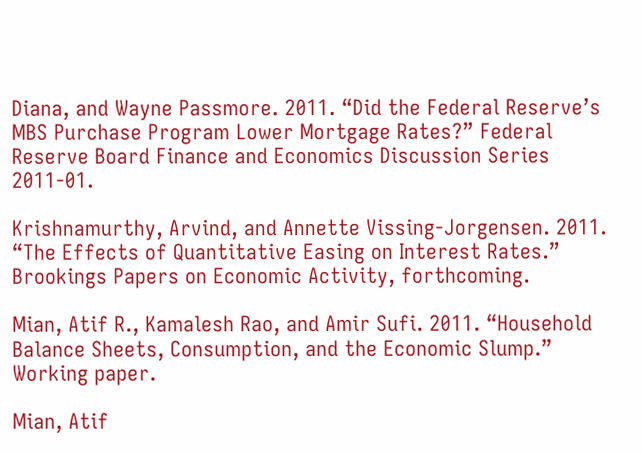Diana, and Wayne Passmore. 2011. “Did the Federal Reserve’s MBS Purchase Program Lower Mortgage Rates?” Federal Reserve Board Finance and Economics Discussion Series 2011-01.

Krishnamurthy, Arvind, and Annette Vissing-Jorgensen. 2011. “The Effects of Quantitative Easing on Interest Rates.” Brookings Papers on Economic Activity, forthcoming.

Mian, Atif R., Kamalesh Rao, and Amir Sufi. 2011. “Household Balance Sheets, Consumption, and the Economic Slump.” Working paper.

Mian, Atif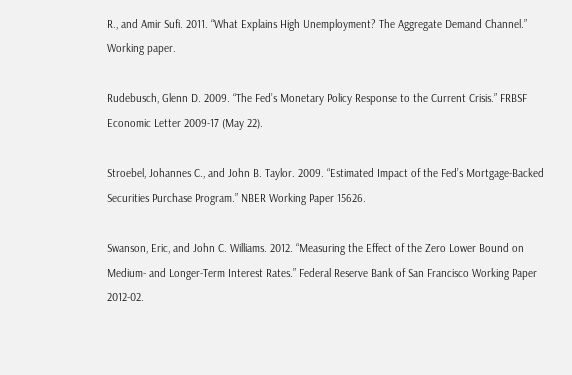R., and Amir Sufi. 2011. “What Explains High Unemployment? The Aggregate Demand Channel.” Working paper.

Rudebusch, Glenn D. 2009. “The Fed’s Monetary Policy Response to the Current Crisis.” FRBSF Economic Letter 2009-17 (May 22).

Stroebel, Johannes C., and John B. Taylor. 2009. “Estimated Impact of the Fed’s Mortgage-Backed Securities Purchase Program.” NBER Working Paper 15626.

Swanson, Eric, and John C. Williams. 2012. “Measuring the Effect of the Zero Lower Bound on Medium- and Longer-Term Interest Rates.” Federal Reserve Bank of San Francisco Working Paper 2012-02.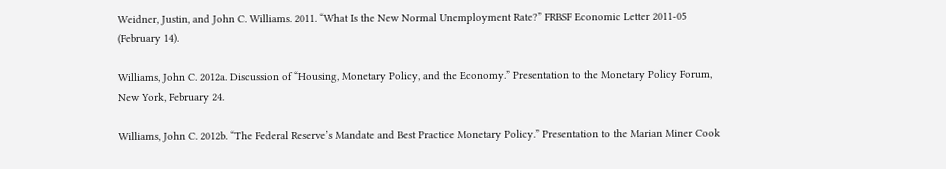Weidner, Justin, and John C. Williams. 2011. “What Is the New Normal Unemployment Rate?” FRBSF Economic Letter 2011-05 (February 14).

Williams, John C. 2012a. Discussion of “Housing, Monetary Policy, and the Economy.” Presentation to the Monetary Policy Forum, New York, February 24.

Williams, John C. 2012b. “The Federal Reserve’s Mandate and Best Practice Monetary Policy.” Presentation to the Marian Miner Cook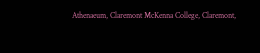Athenaeum, Claremont McKenna College, Claremont,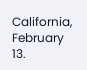California, February 13.